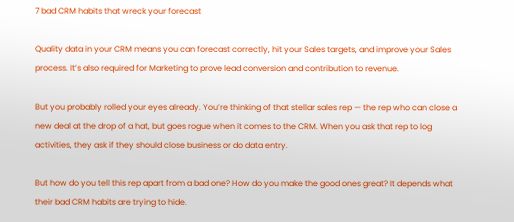7 bad CRM habits that wreck your forecast

Quality data in your CRM means you can forecast correctly, hit your Sales targets, and improve your Sales process. It’s also required for Marketing to prove lead conversion and contribution to revenue.

But you probably rolled your eyes already. You’re thinking of that stellar sales rep — the rep who can close a new deal at the drop of a hat, but goes rogue when it comes to the CRM. When you ask that rep to log activities, they ask if they should close business or do data entry.

But how do you tell this rep apart from a bad one? How do you make the good ones great? It depends what their bad CRM habits are trying to hide.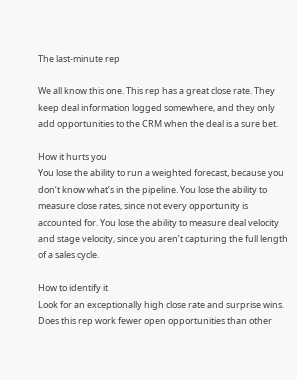The last-minute rep

We all know this one. This rep has a great close rate. They keep deal information logged somewhere, and they only add opportunities to the CRM when the deal is a sure bet.

How it hurts you
You lose the ability to run a weighted forecast, because you don’t know what’s in the pipeline. You lose the ability to measure close rates, since not every opportunity is accounted for. You lose the ability to measure deal velocity and stage velocity, since you aren’t capturing the full length of a sales cycle.

How to identify it
Look for an exceptionally high close rate and surprise wins. Does this rep work fewer open opportunities than other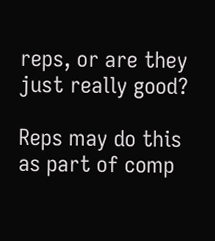reps, or are they just really good?

Reps may do this as part of comp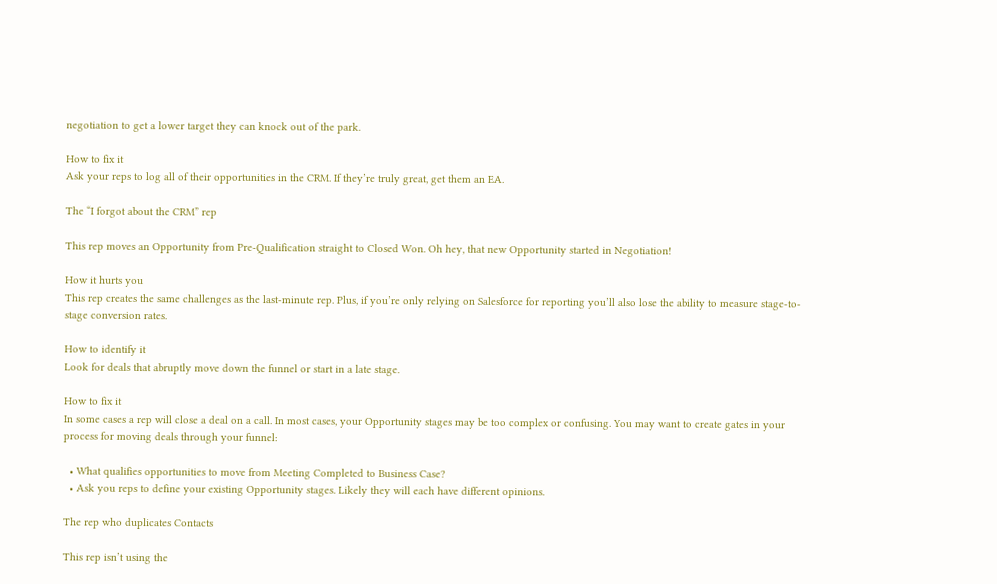negotiation to get a lower target they can knock out of the park.

How to fix it
Ask your reps to log all of their opportunities in the CRM. If they’re truly great, get them an EA.

The “I forgot about the CRM” rep

This rep moves an Opportunity from Pre-Qualification straight to Closed Won. Oh hey, that new Opportunity started in Negotiation!

How it hurts you
This rep creates the same challenges as the last-minute rep. Plus, if you’re only relying on Salesforce for reporting you’ll also lose the ability to measure stage-to-stage conversion rates.

How to identify it
Look for deals that abruptly move down the funnel or start in a late stage.

How to fix it
In some cases a rep will close a deal on a call. In most cases, your Opportunity stages may be too complex or confusing. You may want to create gates in your process for moving deals through your funnel:

  • What qualifies opportunities to move from Meeting Completed to Business Case?
  • Ask you reps to define your existing Opportunity stages. Likely they will each have different opinions.

The rep who duplicates Contacts

This rep isn’t using the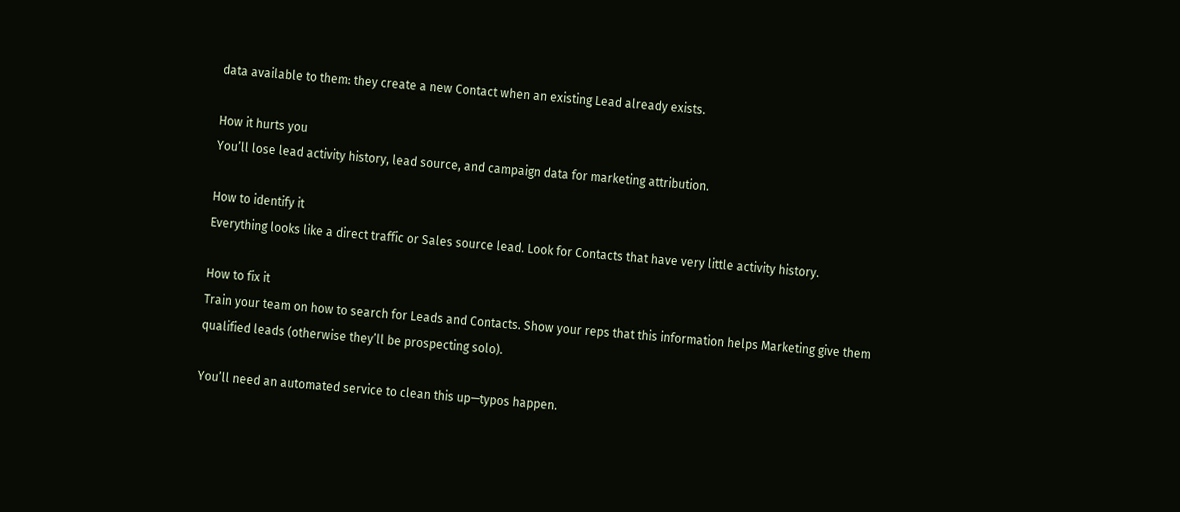data available to them: they create a new Contact when an existing Lead already exists.

How it hurts you
You’ll lose lead activity history, lead source, and campaign data for marketing attribution.

How to identify it
Everything looks like a direct traffic or Sales source lead. Look for Contacts that have very little activity history.

How to fix it
Train your team on how to search for Leads and Contacts. Show your reps that this information helps Marketing give them qualified leads (otherwise they’ll be prospecting solo).

You’ll need an automated service to clean this up—typos happen.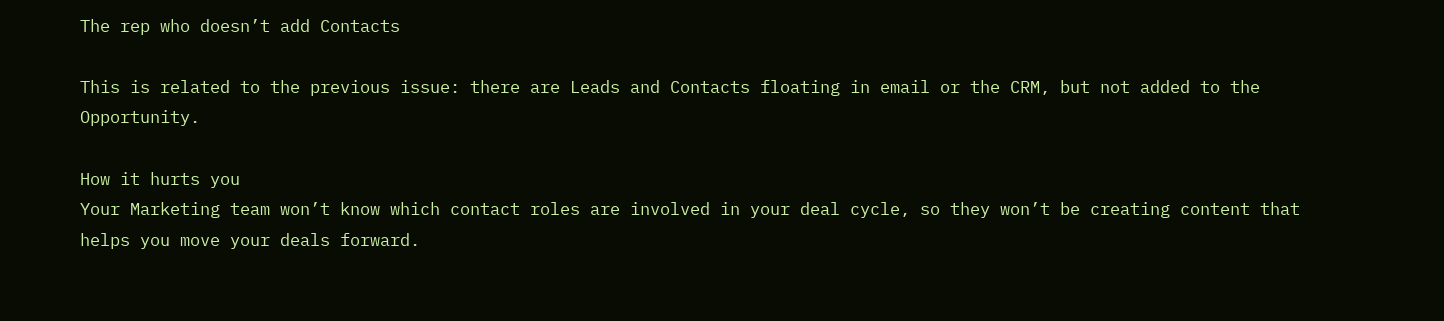The rep who doesn’t add Contacts

This is related to the previous issue: there are Leads and Contacts floating in email or the CRM, but not added to the Opportunity.

How it hurts you
Your Marketing team won’t know which contact roles are involved in your deal cycle, so they won’t be creating content that helps you move your deals forward.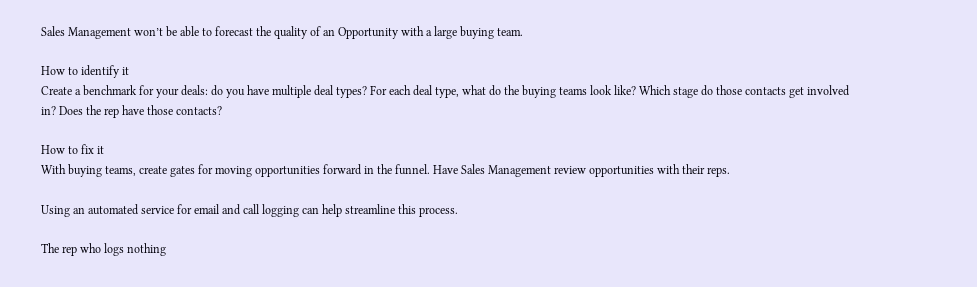Sales Management won’t be able to forecast the quality of an Opportunity with a large buying team.

How to identify it
Create a benchmark for your deals: do you have multiple deal types? For each deal type, what do the buying teams look like? Which stage do those contacts get involved in? Does the rep have those contacts?

How to fix it
With buying teams, create gates for moving opportunities forward in the funnel. Have Sales Management review opportunities with their reps.

Using an automated service for email and call logging can help streamline this process.

The rep who logs nothing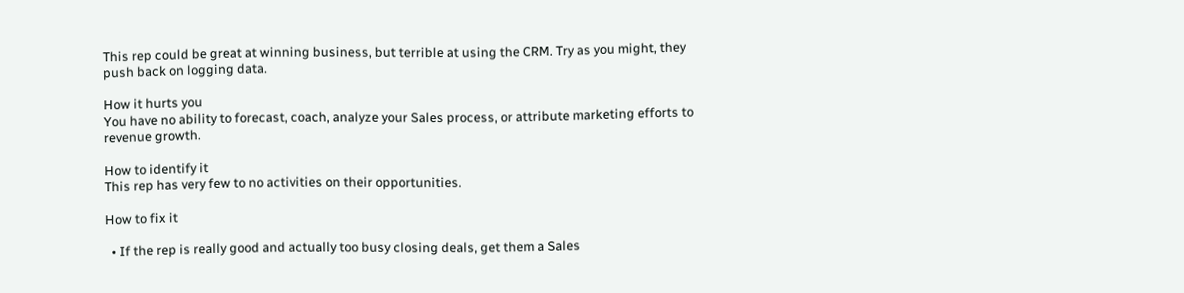This rep could be great at winning business, but terrible at using the CRM. Try as you might, they push back on logging data.

How it hurts you
You have no ability to forecast, coach, analyze your Sales process, or attribute marketing efforts to revenue growth.

How to identify it
This rep has very few to no activities on their opportunities.

How to fix it

  • If the rep is really good and actually too busy closing deals, get them a Sales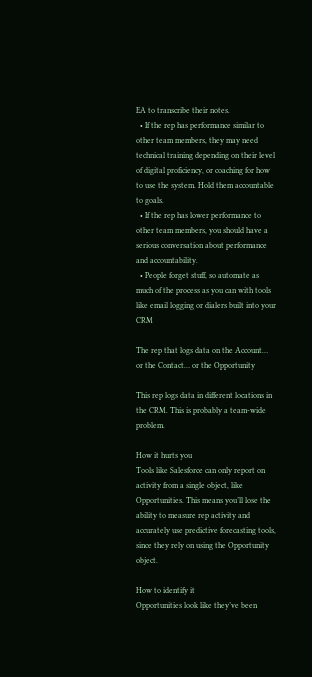EA to transcribe their notes.
  • If the rep has performance similar to other team members, they may need technical training depending on their level of digital proficiency, or coaching for how to use the system. Hold them accountable to goals.
  • If the rep has lower performance to other team members, you should have a serious conversation about performance and accountability.
  • People forget stuff, so automate as much of the process as you can with tools like email logging or dialers built into your CRM

The rep that logs data on the Account… or the Contact… or the Opportunity

This rep logs data in different locations in the CRM. This is probably a team-wide problem.

How it hurts you
Tools like Salesforce can only report on activity from a single object, like Opportunities. This means you’ll lose the ability to measure rep activity and accurately use predictive forecasting tools, since they rely on using the Opportunity object.

How to identify it
Opportunities look like they’ve been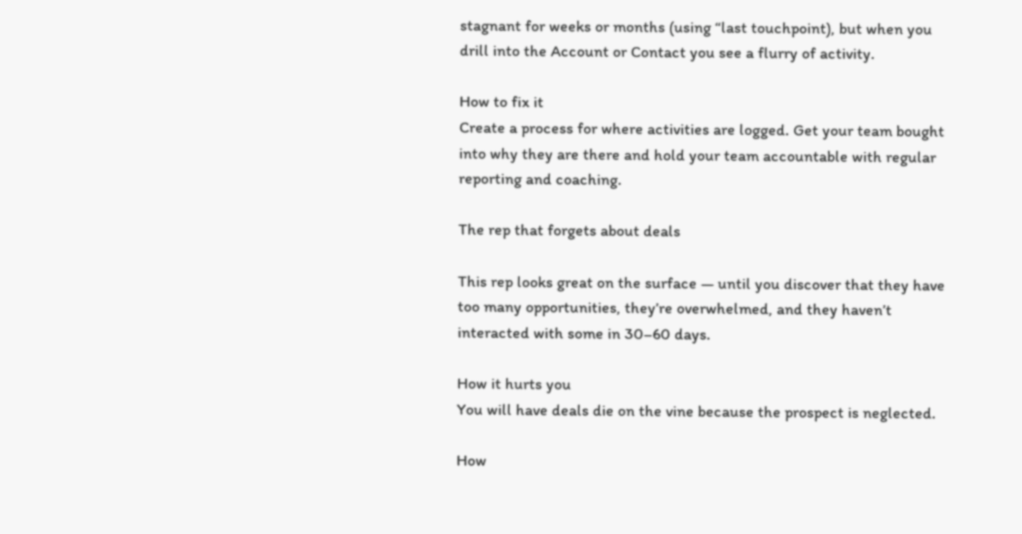stagnant for weeks or months (using “last touchpoint), but when you drill into the Account or Contact you see a flurry of activity.

How to fix it
Create a process for where activities are logged. Get your team bought into why they are there and hold your team accountable with regular reporting and coaching.

The rep that forgets about deals

This rep looks great on the surface — until you discover that they have too many opportunities, they’re overwhelmed, and they haven’t interacted with some in 30–60 days.

How it hurts you
You will have deals die on the vine because the prospect is neglected.

How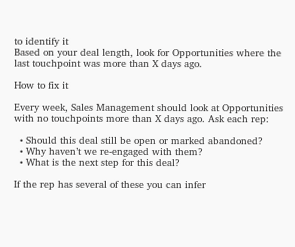to identify it
Based on your deal length, look for Opportunities where the last touchpoint was more than X days ago.

How to fix it

Every week, Sales Management should look at Opportunities with no touchpoints more than X days ago. Ask each rep:

  • Should this deal still be open or marked abandoned?
  • Why haven’t we re-engaged with them?
  • What is the next step for this deal?

If the rep has several of these you can infer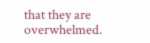that they are overwhelmed.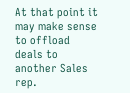At that point it may make sense to offload deals to another Sales rep.